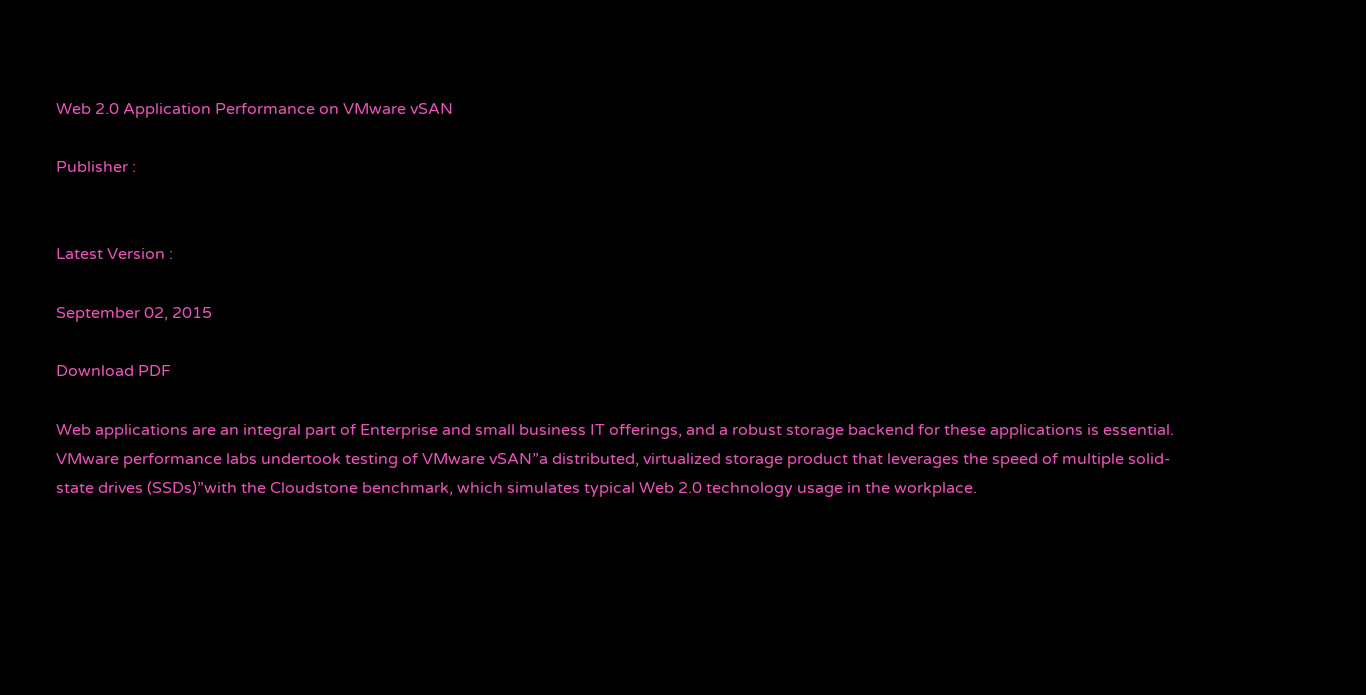Web 2.0 Application Performance on VMware vSAN

Publisher :


Latest Version :

September 02, 2015

Download PDF

Web applications are an integral part of Enterprise and small business IT offerings, and a robust storage backend for these applications is essential. VMware performance labs undertook testing of VMware vSAN”a distributed, virtualized storage product that leverages the speed of multiple solid-state drives (SSDs)”with the Cloudstone benchmark, which simulates typical Web 2.0 technology usage in the workplace.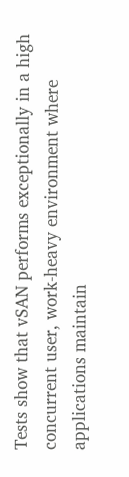Tests show that vSAN performs exceptionally in a high concurrent user, work-heavy environment where applications maintain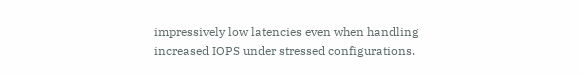impressively low latencies even when handling increased IOPS under stressed configurations.